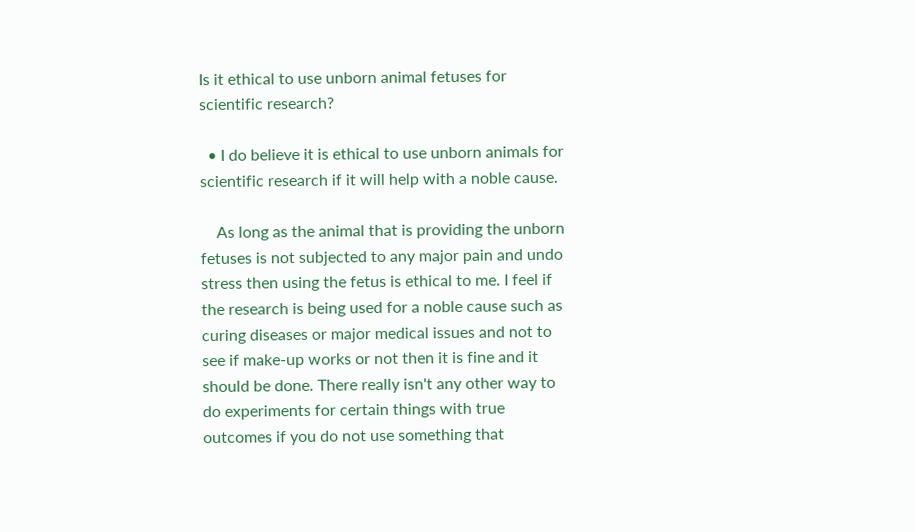Is it ethical to use unborn animal fetuses for scientific research?

  • I do believe it is ethical to use unborn animals for scientific research if it will help with a noble cause.

    As long as the animal that is providing the unborn fetuses is not subjected to any major pain and undo stress then using the fetus is ethical to me. I feel if the research is being used for a noble cause such as curing diseases or major medical issues and not to see if make-up works or not then it is fine and it should be done. There really isn't any other way to do experiments for certain things with true outcomes if you do not use something that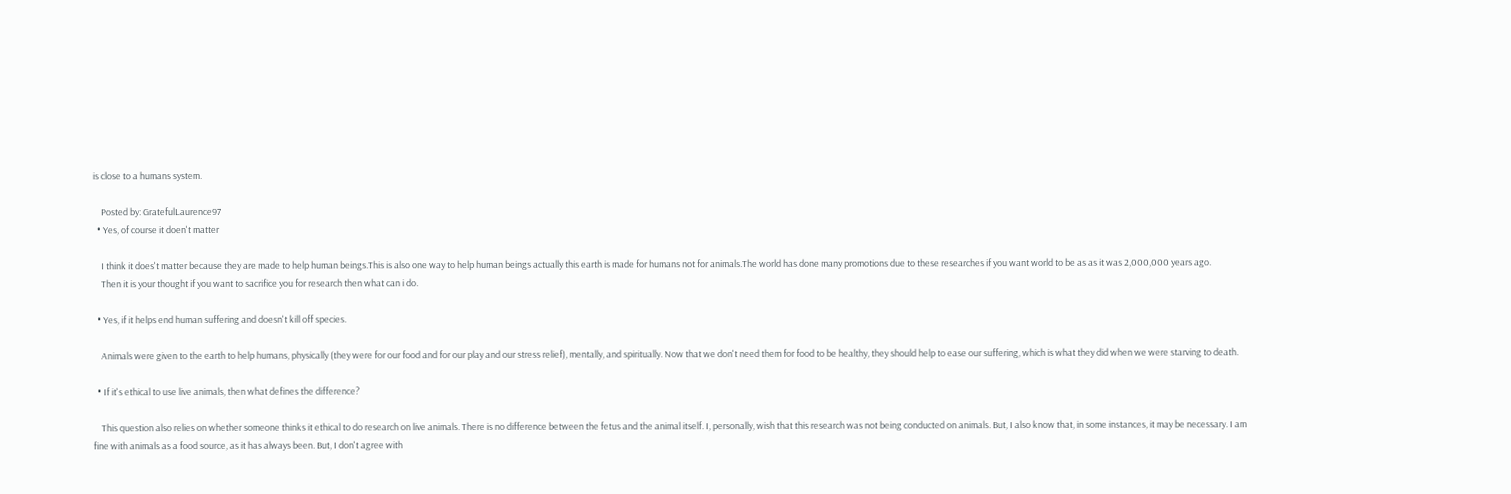is close to a humans system.

    Posted by: GratefulLaurence97
  • Yes, of course it doen't matter

    I think it does't matter because they are made to help human beings.This is also one way to help human beings actually this earth is made for humans not for animals.The world has done many promotions due to these researches if you want world to be as as it was 2,000,000 years ago.
    Then it is your thought if you want to sacrifice you for research then what can i do.

  • Yes, if it helps end human suffering and doesn't kill off species.

    Animals were given to the earth to help humans, physically (they were for our food and for our play and our stress relief), mentally, and spiritually. Now that we don't need them for food to be healthy, they should help to ease our suffering, which is what they did when we were starving to death.

  • If it's ethical to use live animals, then what defines the difference?

    This question also relies on whether someone thinks it ethical to do research on live animals. There is no difference between the fetus and the animal itself. I, personally, wish that this research was not being conducted on animals. But, I also know that, in some instances, it may be necessary. I am fine with animals as a food source, as it has always been. But, I don't agree with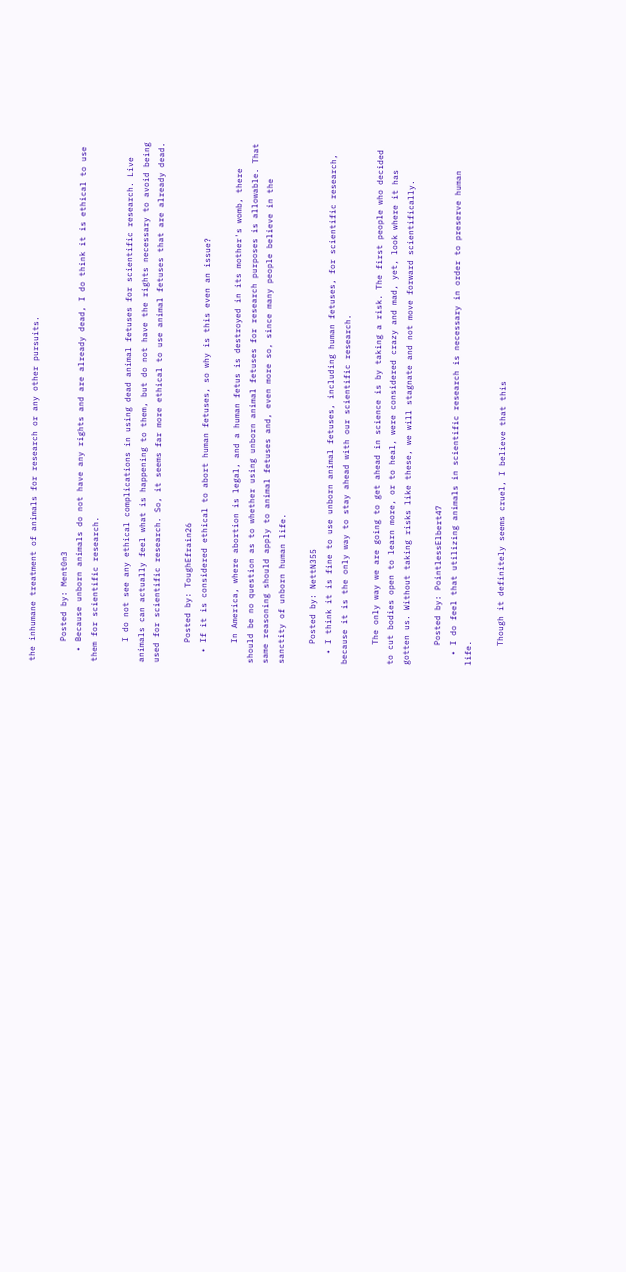the inhumane treatment of animals for research or any other pursuits.

    Posted by: Ment0n3
  • Because unborn animals do not have any rights and are already dead, I do think it is ethical to use them for scientific research.

    I do not see any ethical complications in using dead animal fetuses for scientific research. Live animals can actually feel what is happening to them, but do not have the rights necessary to avoid being used for scientific research. So, it seems far more ethical to use animal fetuses that are already dead.

    Posted by: ToughEfrain26
  • If it is considered ethical to abort human fetuses, so why is this even an issue?

    In America, where abortion is legal, and a human fetus is destroyed in its mother's womb, there should be no question as to whether using unborn animal fetuses for research purposes is allowable. That same reasoning should apply to animal fetuses and, even more so, since many people believe in the sanctity of unborn human life.

    Posted by: NettN355
  • I think it is fine to use unborn animal fetuses, including human fetuses, for scientific research, because it is the only way to stay ahead with our scientific research.

    The only way we are going to get ahead in science is by taking a risk. The first people who decided to cut bodies open to learn more, or to heal, were considered crazy and mad, yet, look where it has gotten us. Without taking risks like these, we will stagnate and not move forward scientifically.

    Posted by: PointlessElbert47
  • I do feel that utilizing animals in scientific research is necessary in order to preserve human life.

    Though it definitely seems cruel, I believe that this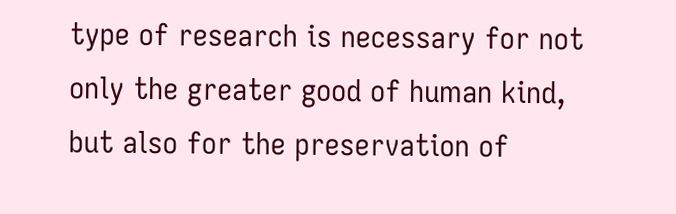type of research is necessary for not only the greater good of human kind, but also for the preservation of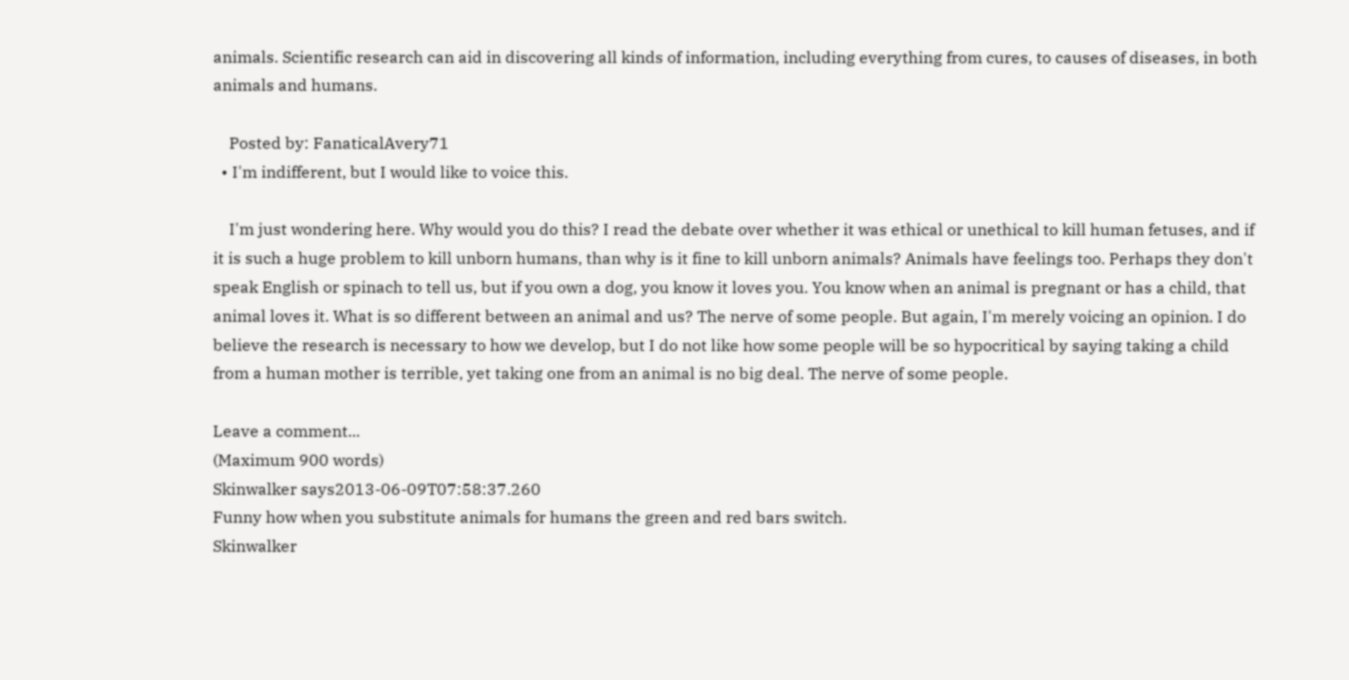animals. Scientific research can aid in discovering all kinds of information, including everything from cures, to causes of diseases, in both animals and humans.

    Posted by: FanaticalAvery71
  • I'm indifferent, but I would like to voice this.

    I'm just wondering here. Why would you do this? I read the debate over whether it was ethical or unethical to kill human fetuses, and if it is such a huge problem to kill unborn humans, than why is it fine to kill unborn animals? Animals have feelings too. Perhaps they don't speak English or spinach to tell us, but if you own a dog, you know it loves you. You know when an animal is pregnant or has a child, that animal loves it. What is so different between an animal and us? The nerve of some people. But again, I'm merely voicing an opinion. I do believe the research is necessary to how we develop, but I do not like how some people will be so hypocritical by saying taking a child from a human mother is terrible, yet taking one from an animal is no big deal. The nerve of some people.

Leave a comment...
(Maximum 900 words)
Skinwalker says2013-06-09T07:58:37.260
Funny how when you substitute animals for humans the green and red bars switch.
Skinwalker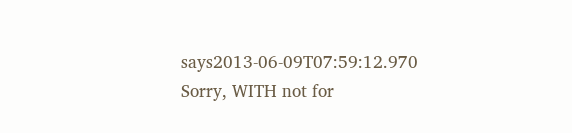says2013-06-09T07:59:12.970
Sorry, WITH not for